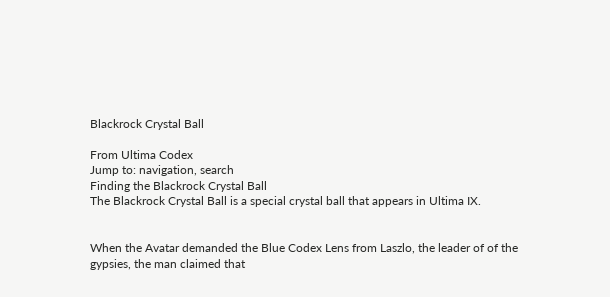Blackrock Crystal Ball

From Ultima Codex
Jump to: navigation, search
Finding the Blackrock Crystal Ball
The Blackrock Crystal Ball is a special crystal ball that appears in Ultima IX.


When the Avatar demanded the Blue Codex Lens from Laszlo, the leader of of the gypsies, the man claimed that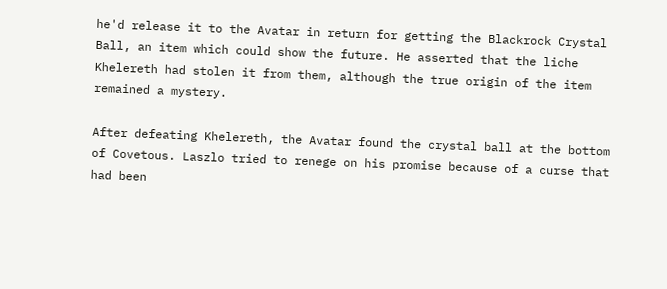he'd release it to the Avatar in return for getting the Blackrock Crystal Ball, an item which could show the future. He asserted that the liche Khelereth had stolen it from them, although the true origin of the item remained a mystery.

After defeating Khelereth, the Avatar found the crystal ball at the bottom of Covetous. Laszlo tried to renege on his promise because of a curse that had been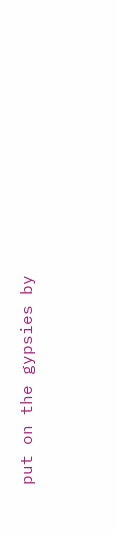put on the gypsies by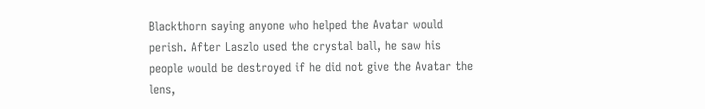Blackthorn saying anyone who helped the Avatar would perish. After Laszlo used the crystal ball, he saw his people would be destroyed if he did not give the Avatar the lens,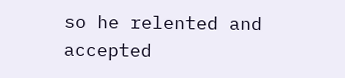so he relented and accepted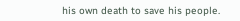his own death to save his people.